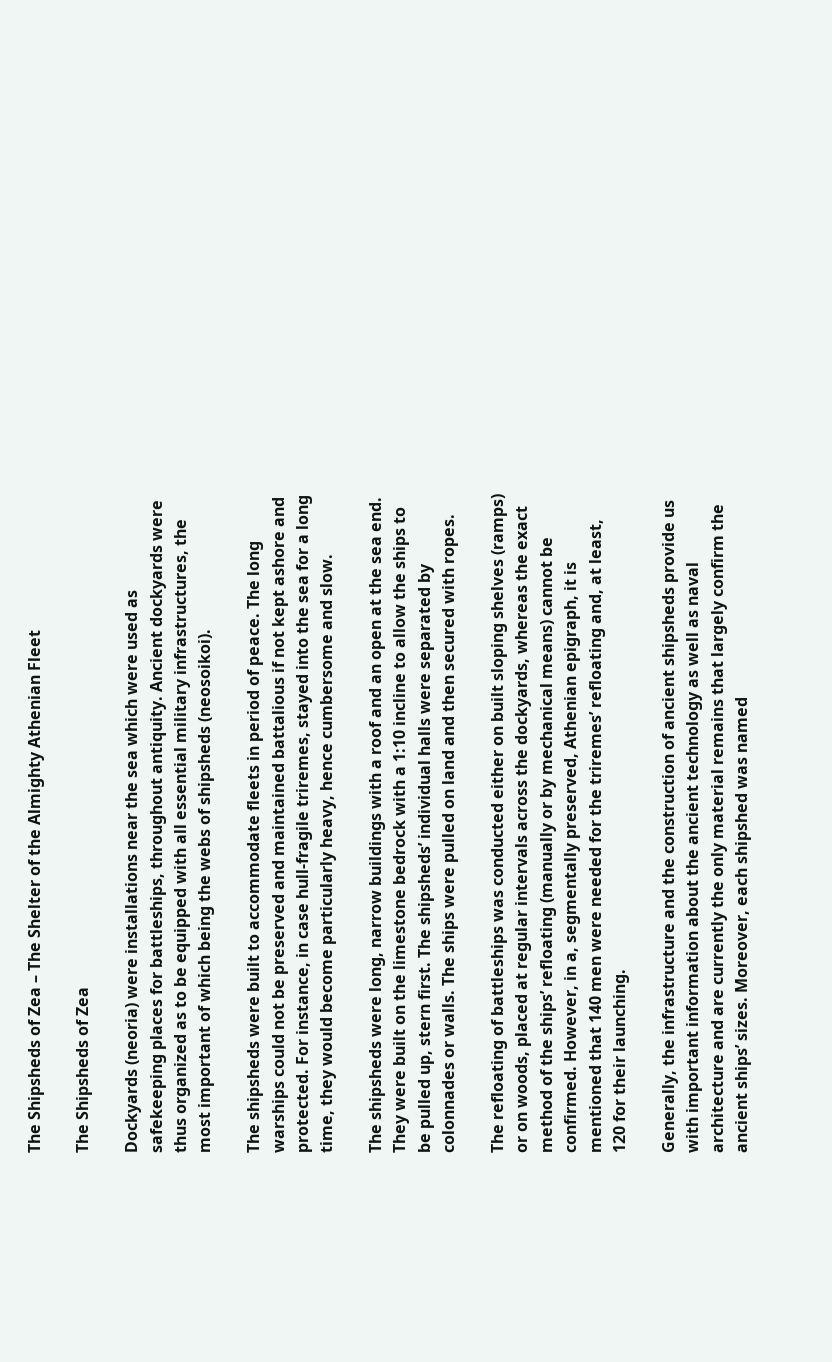The Shipsheds of Zea – The Shelter of the Almighty Athenian Fleet

The Shipsheds of Zea

Dockyards (neoria) were installations near the sea which were used as safekeeping places for battleships, throughout antiquity. Ancient dockyards were thus organized as to be equipped with all essential military infrastructures, the most important of which being the webs of shipsheds (neosoikoi).

The shipsheds were built to accommodate fleets in period of peace. The long warships could not be preserved and maintained battalious if not kept ashore and protected. For instance, in case hull-fragile triremes, stayed into the sea for a long time, they would become particularly heavy, hence cumbersome and slow.

The shipsheds were long, narrow buildings with a roof and an open at the sea end. They were built on the limestone bedrock with a 1:10 incline to allow the ships to be pulled up, stern first. The shipsheds’ individual halls were separated by colonnades or walls. The ships were pulled on land and then secured with ropes.

The refloating of battleships was conducted either on built sloping shelves (ramps) or on woods, placed at regular intervals across the dockyards, whereas the exact method of the ships’ refloating (manually or by mechanical means) cannot be confirmed. However, in a, segmentally preserved, Athenian epigraph, it is mentioned that 140 men were needed for the triremes’ refloating and, at least, 120 for their launching.

Generally, the infrastructure and the construction of ancient shipsheds provide us with important information about the ancient technology as well as naval architecture and are currently the only material remains that largely confirm the ancient ships’ sizes. Moreover, each shipshed was named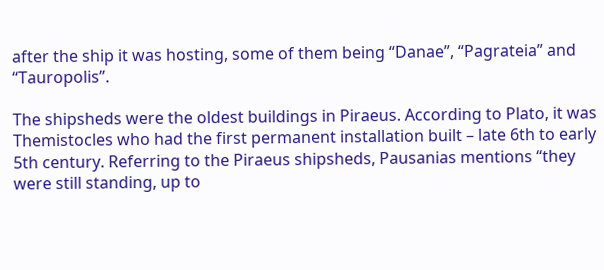after the ship it was hosting, some of them being “Danae”, “Pagrateia” and “Tauropolis”.

The shipsheds were the oldest buildings in Piraeus. According to Plato, it was Themistocles who had the first permanent installation built – late 6th to early 5th century. Referring to the Piraeus shipsheds, Pausanias mentions “they were still standing, up to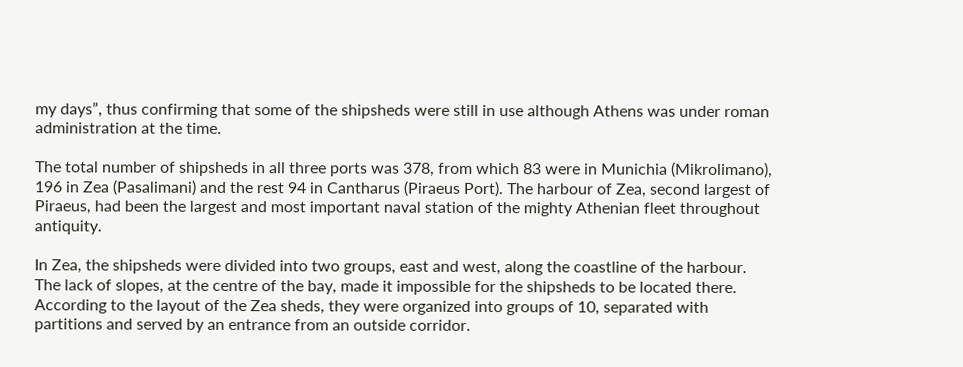my days”, thus confirming that some of the shipsheds were still in use although Athens was under roman administration at the time.

The total number of shipsheds in all three ports was 378, from which 83 were in Munichia (Mikrolimano), 196 in Zea (Pasalimani) and the rest 94 in Cantharus (Piraeus Port). The harbour of Zea, second largest of Piraeus, had been the largest and most important naval station of the mighty Athenian fleet throughout antiquity.

In Zea, the shipsheds were divided into two groups, east and west, along the coastline of the harbour. The lack of slopes, at the centre of the bay, made it impossible for the shipsheds to be located there. According to the layout of the Zea sheds, they were organized into groups of 10, separated with partitions and served by an entrance from an outside corridor.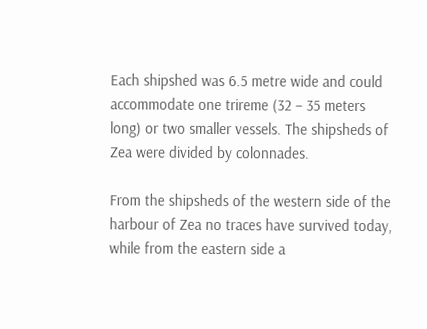Each shipshed was 6.5 metre wide and could accommodate one trireme (32 – 35 meters long) or two smaller vessels. The shipsheds of Zea were divided by colonnades.

From the shipsheds of the western side of the harbour of Zea no traces have survived today, while from the eastern side a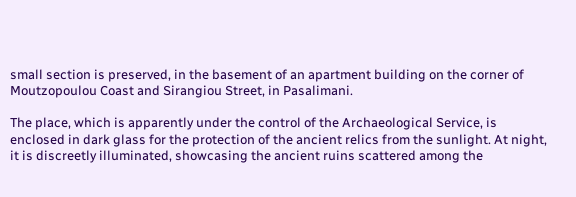small section is preserved, in the basement of an apartment building on the corner of Moutzopoulou Coast and Sirangiou Street, in Pasalimani.

The place, which is apparently under the control of the Archaeological Service, is enclosed in dark glass for the protection of the ancient relics from the sunlight. At night, it is discreetly illuminated, showcasing the ancient ruins scattered among the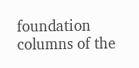foundation columns of the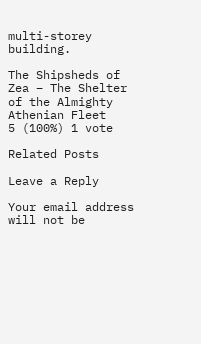multi-storey building.

The Shipsheds of Zea – The Shelter of the Almighty Athenian Fleet
5 (100%) 1 vote

Related Posts

Leave a Reply

Your email address will not be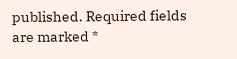published. Required fields are marked *